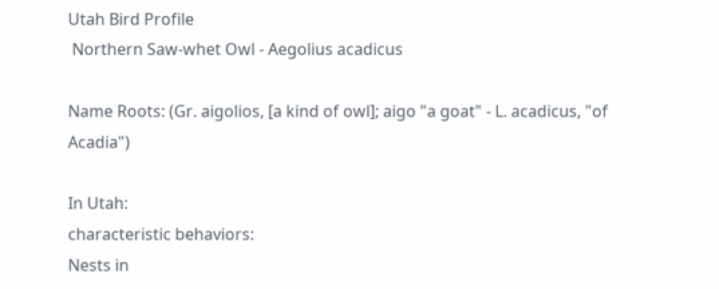Utah Bird Profile
 Northern Saw-whet Owl - Aegolius acadicus

Name Roots: (Gr. aigolios, [a kind of owl]; aigo "a goat" - L. acadicus, "of Acadia")

In Utah:
characteristic behaviors:
Nests in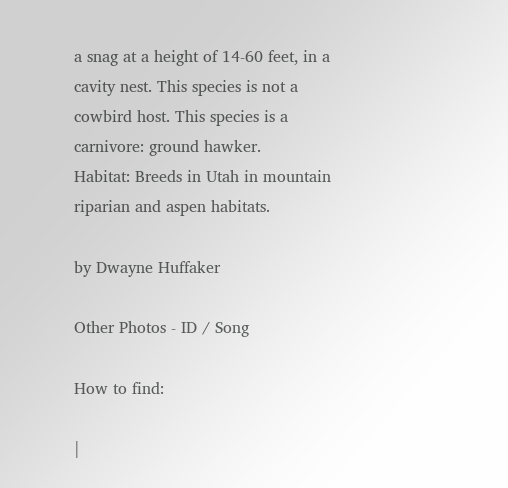a snag at a height of 14-60 feet, in a cavity nest. This species is not a cowbird host. This species is a carnivore: ground hawker.
Habitat: Breeds in Utah in mountain riparian and aspen habitats.

by Dwayne Huffaker

Other Photos - ID / Song

How to find:

|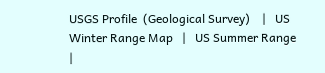USGS Profile  (Geological Survey)    |   US Winter Range Map   |   US Summer Range   |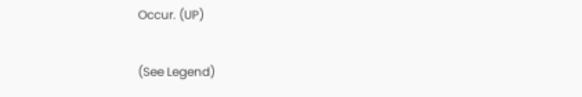Occur. (UP)

(See Legend)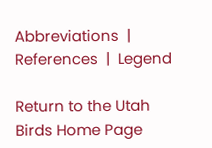Abbreviations  |  References  |  Legend

Return to the Utah Birds Home Page